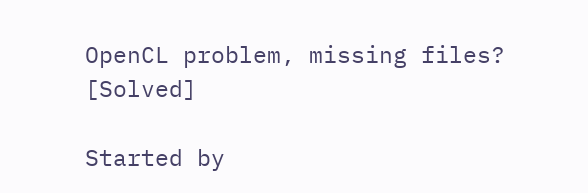OpenCL problem, missing files? [Solved]

Started by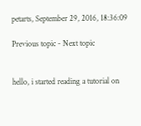petarts, September 29, 2016, 18:36:09

Previous topic - Next topic


hello, i started reading a tutorial on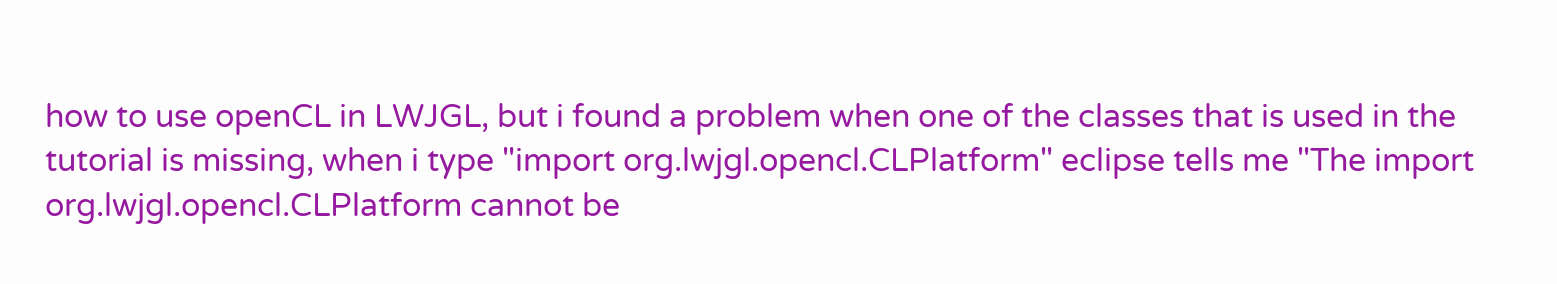how to use openCL in LWJGL, but i found a problem when one of the classes that is used in the tutorial is missing, when i type "import org.lwjgl.opencl.CLPlatform" eclipse tells me "The import org.lwjgl.opencl.CLPlatform cannot be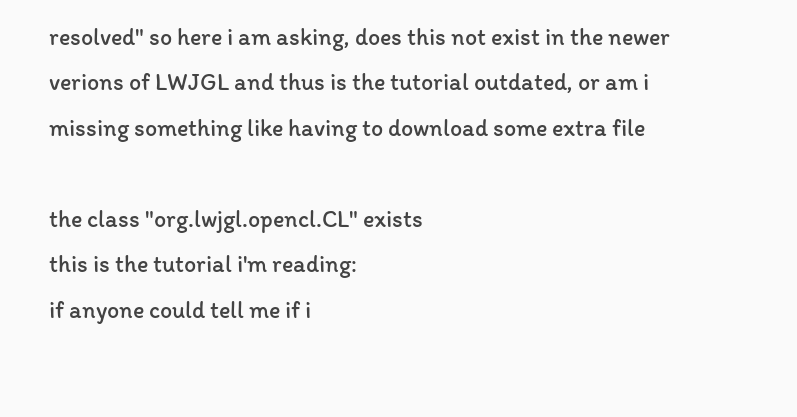resolved" so here i am asking, does this not exist in the newer verions of LWJGL and thus is the tutorial outdated, or am i missing something like having to download some extra file

the class "org.lwjgl.opencl.CL" exists
this is the tutorial i'm reading:
if anyone could tell me if i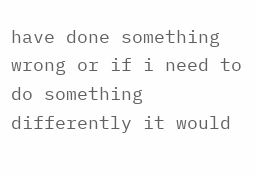have done something wrong or if i need to do something differently it would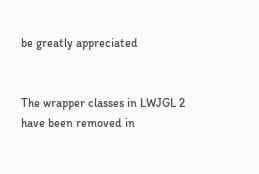be greatly appreciated


The wrapper classes in LWJGL 2 have been removed in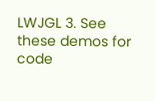LWJGL 3. See these demos for code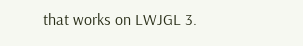that works on LWJGL 3.